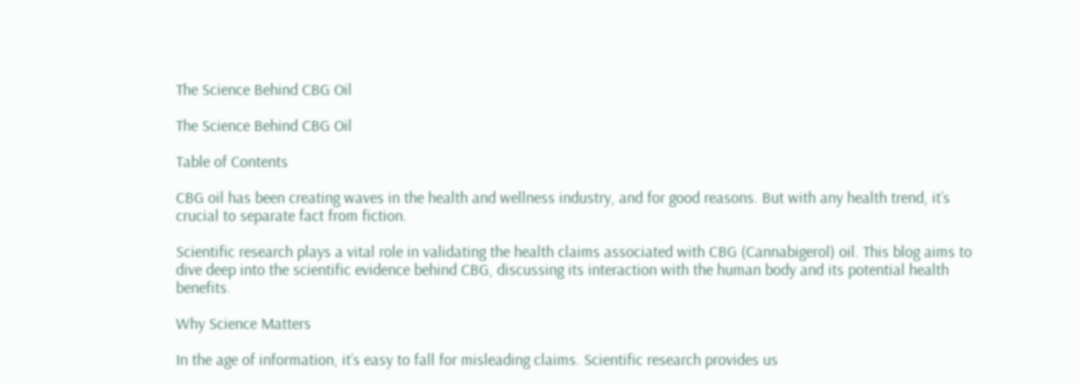The Science Behind CBG Oil

The Science Behind CBG Oil

Table of Contents

CBG oil has been creating waves in the health and wellness industry, and for good reasons. But with any health trend, it’s crucial to separate fact from fiction.

Scientific research plays a vital role in validating the health claims associated with CBG (Cannabigerol) oil. This blog aims to dive deep into the scientific evidence behind CBG, discussing its interaction with the human body and its potential health benefits.

Why Science Matters

In the age of information, it’s easy to fall for misleading claims. Scientific research provides us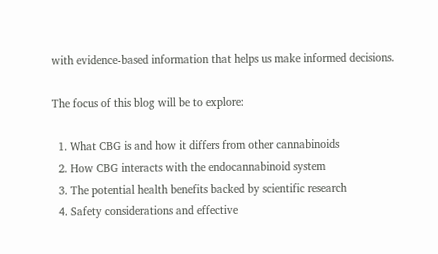with evidence-based information that helps us make informed decisions.

The focus of this blog will be to explore:

  1. What CBG is and how it differs from other cannabinoids
  2. How CBG interacts with the endocannabinoid system
  3. The potential health benefits backed by scientific research
  4. Safety considerations and effective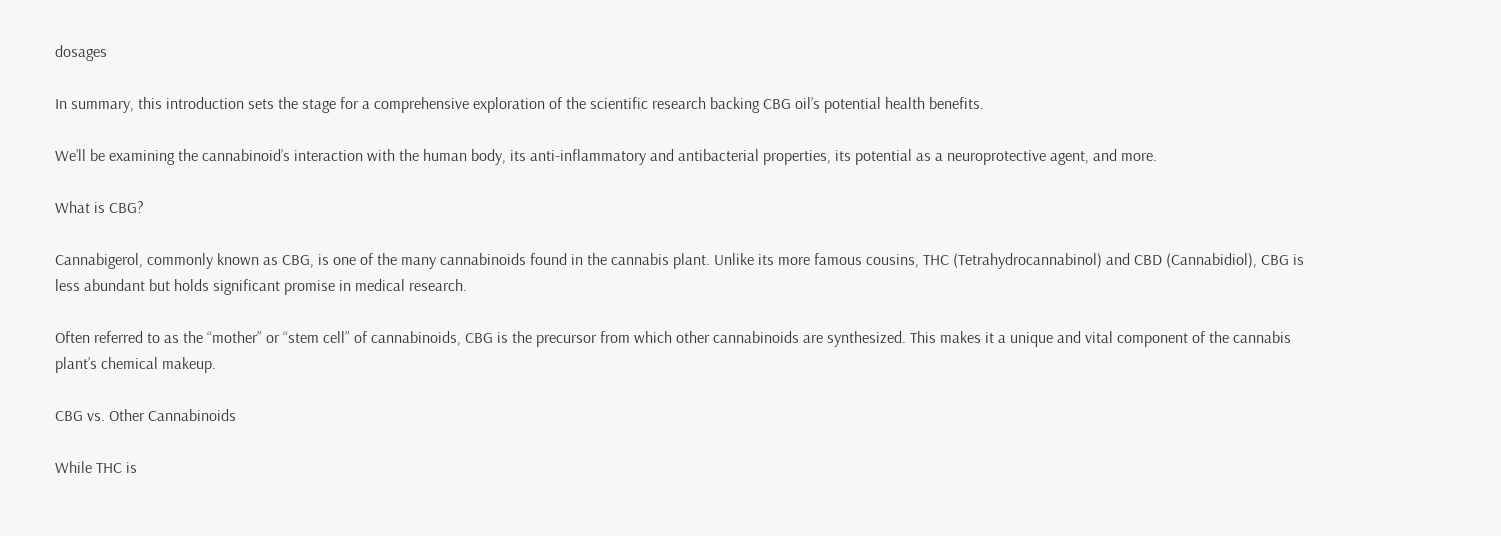dosages

In summary, this introduction sets the stage for a comprehensive exploration of the scientific research backing CBG oil’s potential health benefits.

We’ll be examining the cannabinoid’s interaction with the human body, its anti-inflammatory and antibacterial properties, its potential as a neuroprotective agent, and more.

What is CBG?

Cannabigerol, commonly known as CBG, is one of the many cannabinoids found in the cannabis plant. Unlike its more famous cousins, THC (Tetrahydrocannabinol) and CBD (Cannabidiol), CBG is less abundant but holds significant promise in medical research.

Often referred to as the “mother” or “stem cell” of cannabinoids, CBG is the precursor from which other cannabinoids are synthesized. This makes it a unique and vital component of the cannabis plant’s chemical makeup.

CBG vs. Other Cannabinoids

While THC is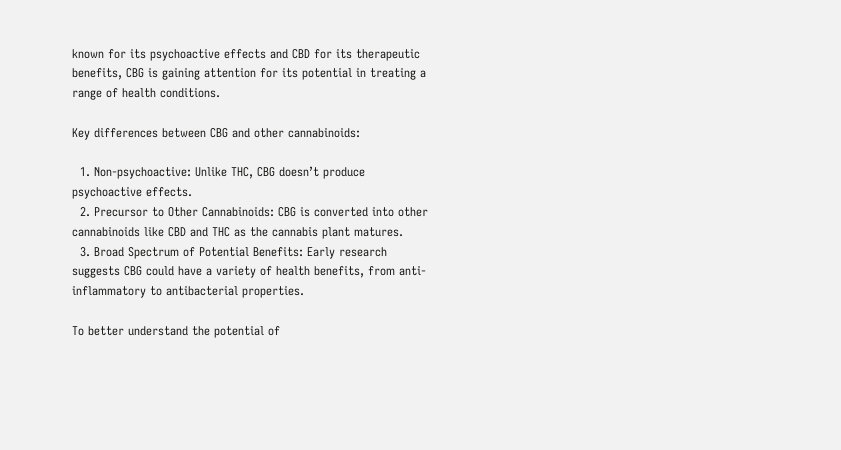known for its psychoactive effects and CBD for its therapeutic benefits, CBG is gaining attention for its potential in treating a range of health conditions.

Key differences between CBG and other cannabinoids:

  1. Non-psychoactive: Unlike THC, CBG doesn’t produce psychoactive effects.
  2. Precursor to Other Cannabinoids: CBG is converted into other cannabinoids like CBD and THC as the cannabis plant matures.
  3. Broad Spectrum of Potential Benefits: Early research suggests CBG could have a variety of health benefits, from anti-inflammatory to antibacterial properties.

To better understand the potential of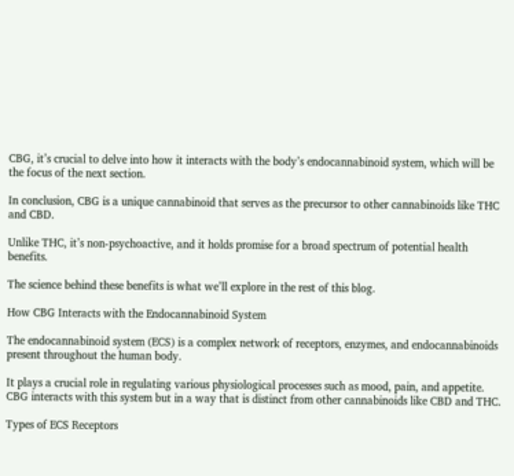CBG, it’s crucial to delve into how it interacts with the body’s endocannabinoid system, which will be the focus of the next section.

In conclusion, CBG is a unique cannabinoid that serves as the precursor to other cannabinoids like THC and CBD.

Unlike THC, it’s non-psychoactive, and it holds promise for a broad spectrum of potential health benefits.

The science behind these benefits is what we’ll explore in the rest of this blog.

How CBG Interacts with the Endocannabinoid System

The endocannabinoid system (ECS) is a complex network of receptors, enzymes, and endocannabinoids present throughout the human body.

It plays a crucial role in regulating various physiological processes such as mood, pain, and appetite. CBG interacts with this system but in a way that is distinct from other cannabinoids like CBD and THC.

Types of ECS Receptors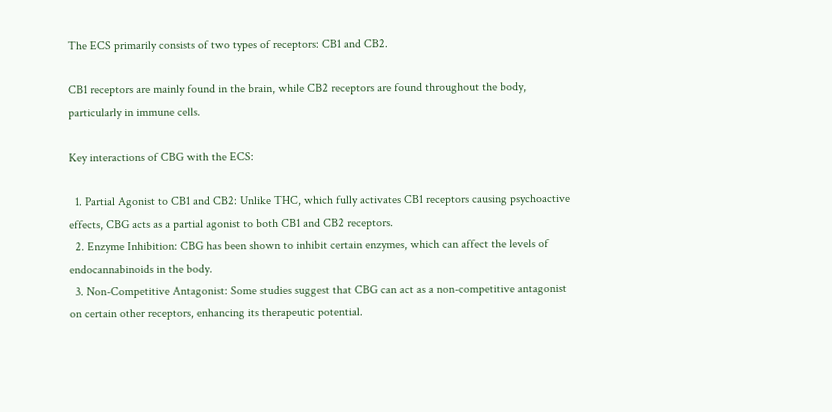The ECS primarily consists of two types of receptors: CB1 and CB2.

CB1 receptors are mainly found in the brain, while CB2 receptors are found throughout the body, particularly in immune cells.

Key interactions of CBG with the ECS:

  1. Partial Agonist to CB1 and CB2: Unlike THC, which fully activates CB1 receptors causing psychoactive effects, CBG acts as a partial agonist to both CB1 and CB2 receptors.
  2. Enzyme Inhibition: CBG has been shown to inhibit certain enzymes, which can affect the levels of endocannabinoids in the body.
  3. Non-Competitive Antagonist: Some studies suggest that CBG can act as a non-competitive antagonist on certain other receptors, enhancing its therapeutic potential.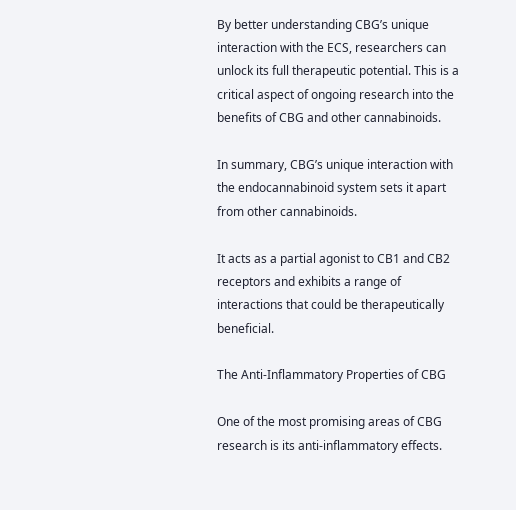By better understanding CBG’s unique interaction with the ECS, researchers can unlock its full therapeutic potential. This is a critical aspect of ongoing research into the benefits of CBG and other cannabinoids.

In summary, CBG’s unique interaction with the endocannabinoid system sets it apart from other cannabinoids.

It acts as a partial agonist to CB1 and CB2 receptors and exhibits a range of interactions that could be therapeutically beneficial.

The Anti-Inflammatory Properties of CBG

One of the most promising areas of CBG research is its anti-inflammatory effects.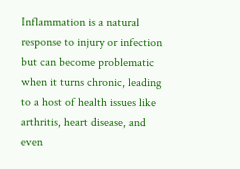Inflammation is a natural response to injury or infection but can become problematic when it turns chronic, leading to a host of health issues like arthritis, heart disease, and even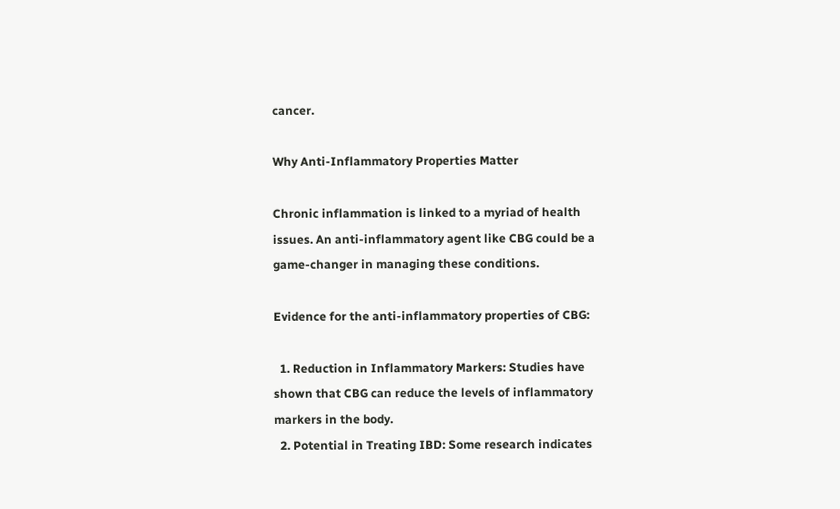cancer.

Why Anti-Inflammatory Properties Matter

Chronic inflammation is linked to a myriad of health issues. An anti-inflammatory agent like CBG could be a game-changer in managing these conditions.

Evidence for the anti-inflammatory properties of CBG:

  1. Reduction in Inflammatory Markers: Studies have shown that CBG can reduce the levels of inflammatory markers in the body.
  2. Potential in Treating IBD: Some research indicates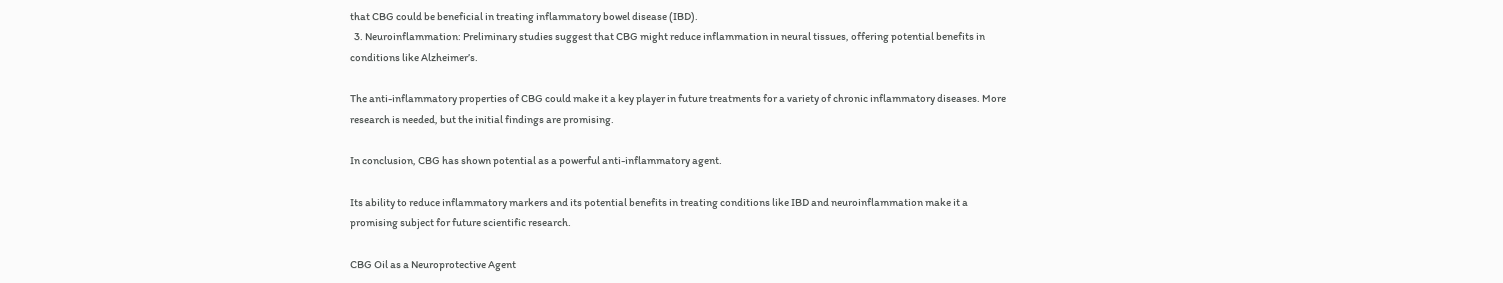that CBG could be beneficial in treating inflammatory bowel disease (IBD).
  3. Neuroinflammation: Preliminary studies suggest that CBG might reduce inflammation in neural tissues, offering potential benefits in conditions like Alzheimer’s.

The anti-inflammatory properties of CBG could make it a key player in future treatments for a variety of chronic inflammatory diseases. More research is needed, but the initial findings are promising.

In conclusion, CBG has shown potential as a powerful anti-inflammatory agent.

Its ability to reduce inflammatory markers and its potential benefits in treating conditions like IBD and neuroinflammation make it a promising subject for future scientific research.

CBG Oil as a Neuroprotective Agent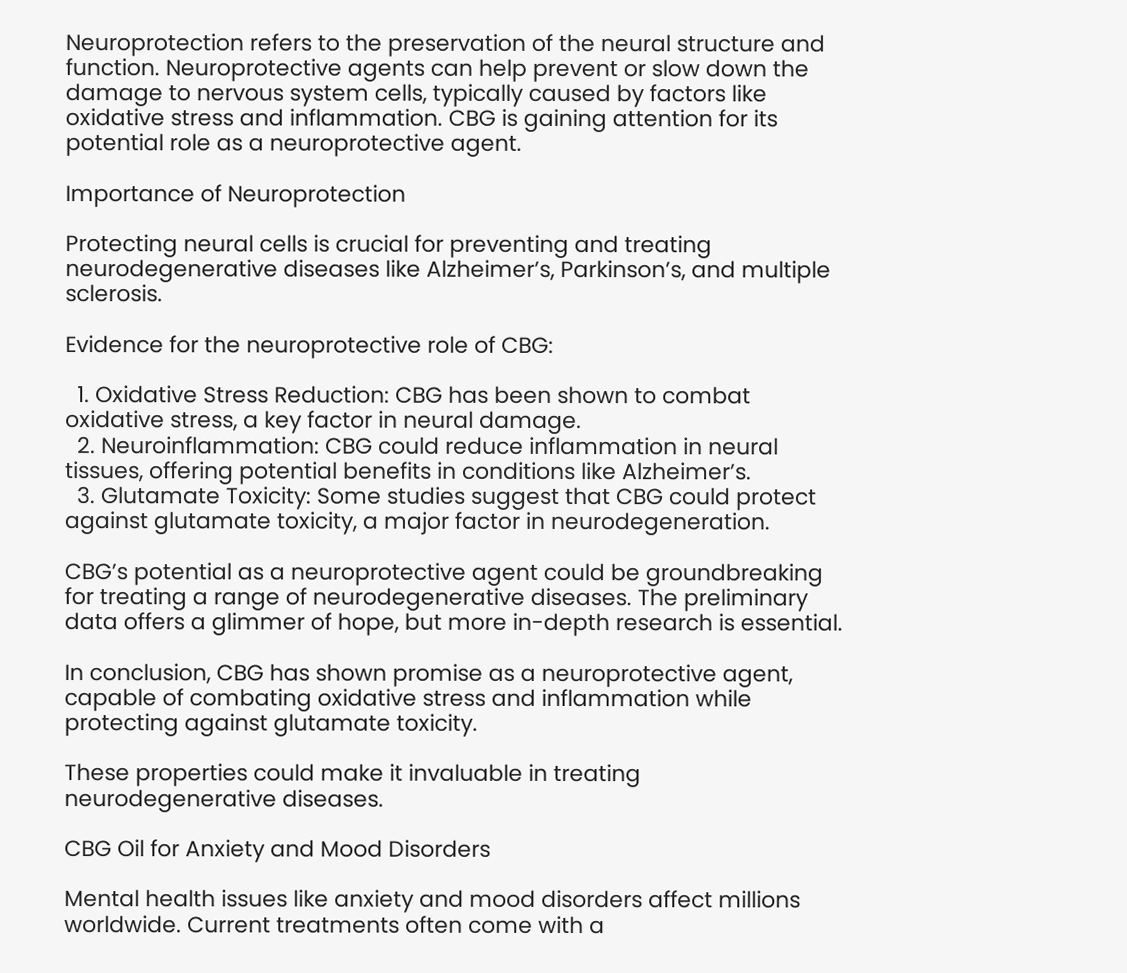Neuroprotection refers to the preservation of the neural structure and function. Neuroprotective agents can help prevent or slow down the damage to nervous system cells, typically caused by factors like oxidative stress and inflammation. CBG is gaining attention for its potential role as a neuroprotective agent.

Importance of Neuroprotection

Protecting neural cells is crucial for preventing and treating neurodegenerative diseases like Alzheimer’s, Parkinson’s, and multiple sclerosis.

Evidence for the neuroprotective role of CBG:

  1. Oxidative Stress Reduction: CBG has been shown to combat oxidative stress, a key factor in neural damage.
  2. Neuroinflammation: CBG could reduce inflammation in neural tissues, offering potential benefits in conditions like Alzheimer’s.
  3. Glutamate Toxicity: Some studies suggest that CBG could protect against glutamate toxicity, a major factor in neurodegeneration.

CBG’s potential as a neuroprotective agent could be groundbreaking for treating a range of neurodegenerative diseases. The preliminary data offers a glimmer of hope, but more in-depth research is essential.

In conclusion, CBG has shown promise as a neuroprotective agent, capable of combating oxidative stress and inflammation while protecting against glutamate toxicity.

These properties could make it invaluable in treating neurodegenerative diseases.

CBG Oil for Anxiety and Mood Disorders

Mental health issues like anxiety and mood disorders affect millions worldwide. Current treatments often come with a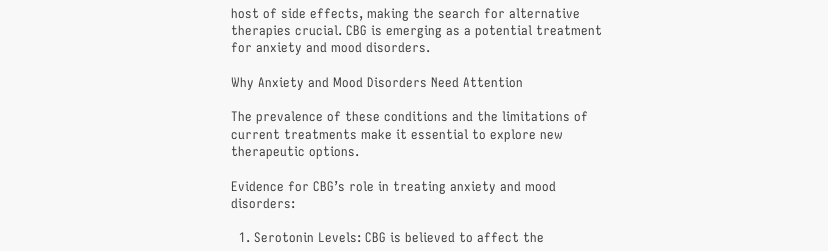host of side effects, making the search for alternative therapies crucial. CBG is emerging as a potential treatment for anxiety and mood disorders.

Why Anxiety and Mood Disorders Need Attention

The prevalence of these conditions and the limitations of current treatments make it essential to explore new therapeutic options.

Evidence for CBG’s role in treating anxiety and mood disorders:

  1. Serotonin Levels: CBG is believed to affect the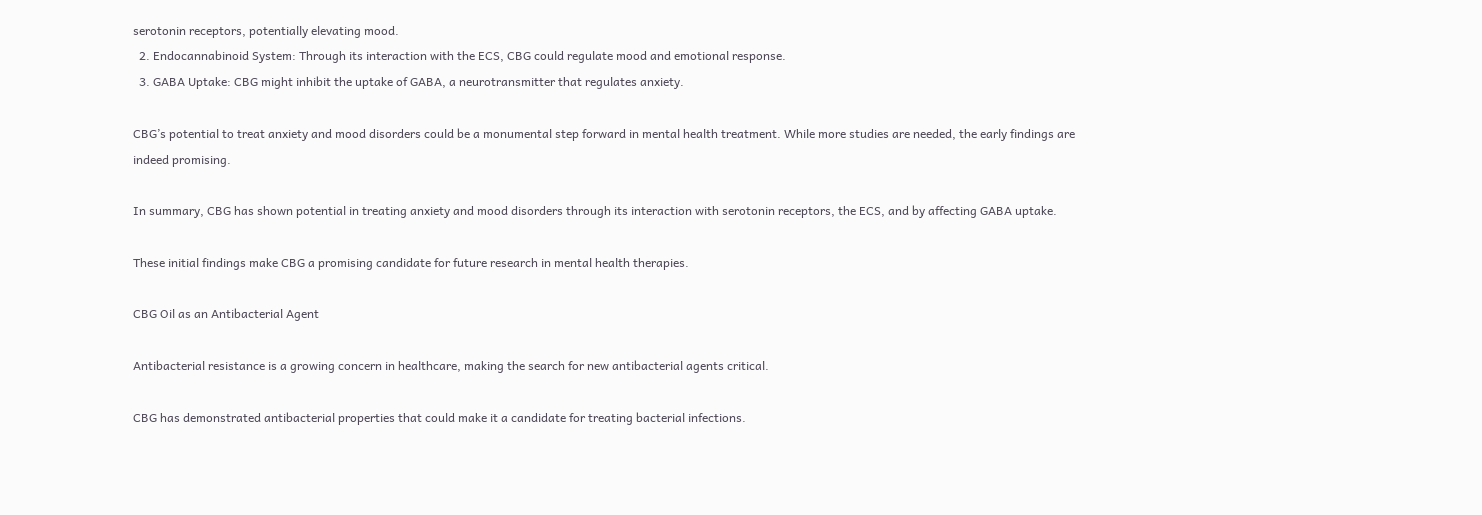serotonin receptors, potentially elevating mood.
  2. Endocannabinoid System: Through its interaction with the ECS, CBG could regulate mood and emotional response.
  3. GABA Uptake: CBG might inhibit the uptake of GABA, a neurotransmitter that regulates anxiety.

CBG’s potential to treat anxiety and mood disorders could be a monumental step forward in mental health treatment. While more studies are needed, the early findings are indeed promising.

In summary, CBG has shown potential in treating anxiety and mood disorders through its interaction with serotonin receptors, the ECS, and by affecting GABA uptake.

These initial findings make CBG a promising candidate for future research in mental health therapies.

CBG Oil as an Antibacterial Agent

Antibacterial resistance is a growing concern in healthcare, making the search for new antibacterial agents critical.

CBG has demonstrated antibacterial properties that could make it a candidate for treating bacterial infections.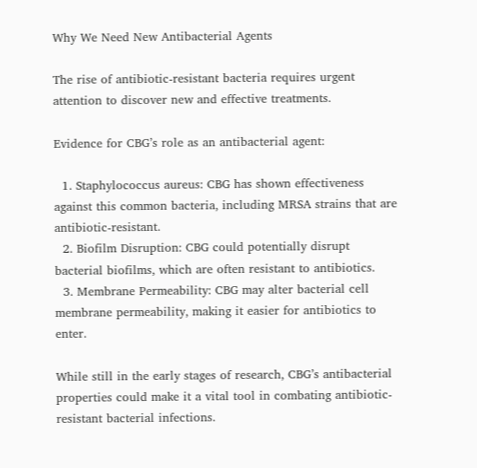Why We Need New Antibacterial Agents

The rise of antibiotic-resistant bacteria requires urgent attention to discover new and effective treatments.

Evidence for CBG’s role as an antibacterial agent:

  1. Staphylococcus aureus: CBG has shown effectiveness against this common bacteria, including MRSA strains that are antibiotic-resistant.
  2. Biofilm Disruption: CBG could potentially disrupt bacterial biofilms, which are often resistant to antibiotics.
  3. Membrane Permeability: CBG may alter bacterial cell membrane permeability, making it easier for antibiotics to enter.

While still in the early stages of research, CBG’s antibacterial properties could make it a vital tool in combating antibiotic-resistant bacterial infections.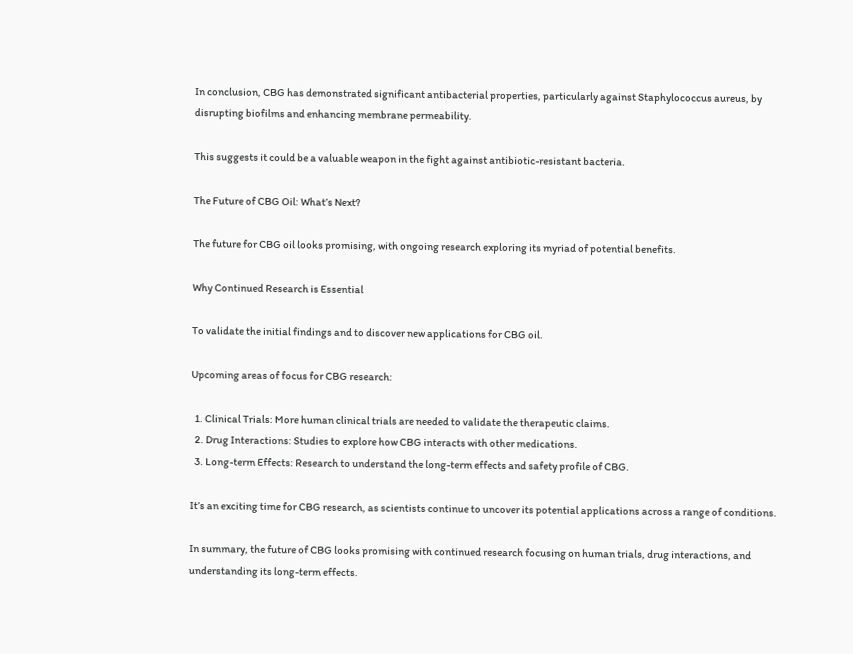In conclusion, CBG has demonstrated significant antibacterial properties, particularly against Staphylococcus aureus, by disrupting biofilms and enhancing membrane permeability.

This suggests it could be a valuable weapon in the fight against antibiotic-resistant bacteria.

The Future of CBG Oil: What’s Next?

The future for CBG oil looks promising, with ongoing research exploring its myriad of potential benefits.

Why Continued Research is Essential

To validate the initial findings and to discover new applications for CBG oil.

Upcoming areas of focus for CBG research:

  1. Clinical Trials: More human clinical trials are needed to validate the therapeutic claims.
  2. Drug Interactions: Studies to explore how CBG interacts with other medications.
  3. Long-term Effects: Research to understand the long-term effects and safety profile of CBG.

It’s an exciting time for CBG research, as scientists continue to uncover its potential applications across a range of conditions.

In summary, the future of CBG looks promising with continued research focusing on human trials, drug interactions, and understanding its long-term effects.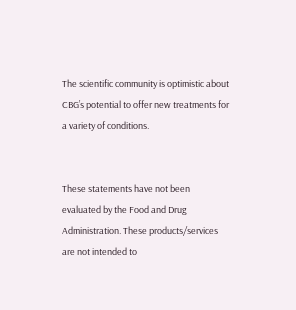The scientific community is optimistic about CBG’s potential to offer new treatments for a variety of conditions.


These statements have not been evaluated by the Food and Drug Administration. These products/services are not intended to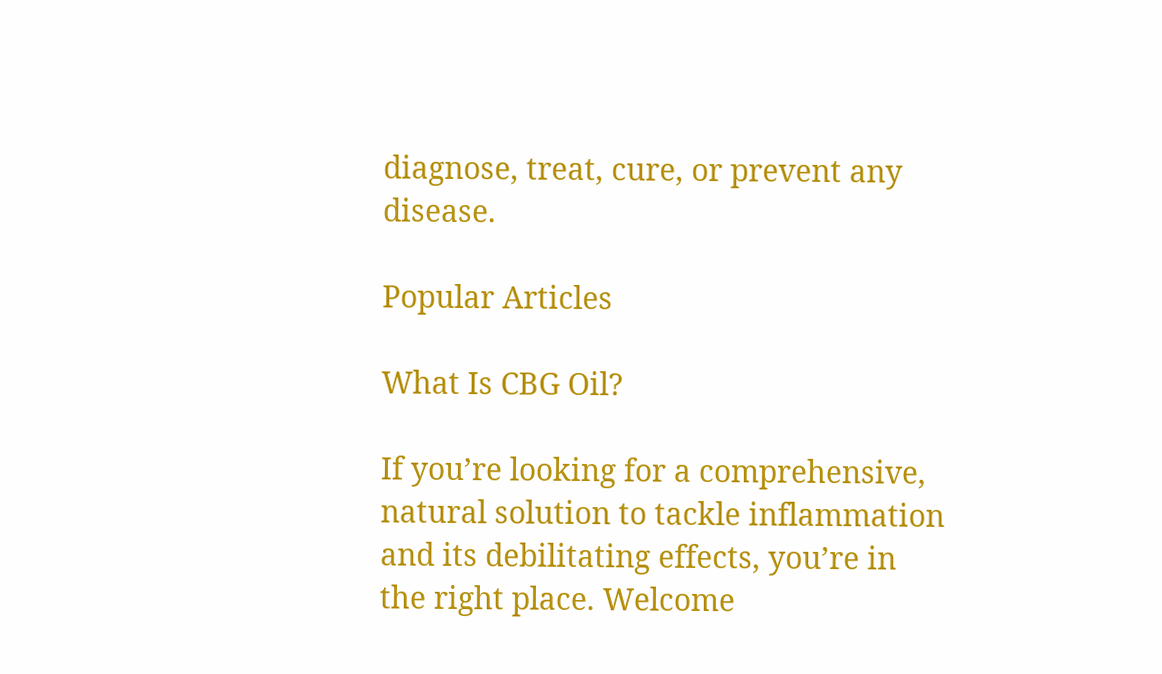diagnose, treat, cure, or prevent any disease.

Popular Articles

What Is CBG Oil?

If you’re looking for a comprehensive, natural solution to tackle inflammation and its debilitating effects, you’re in the right place. Welcome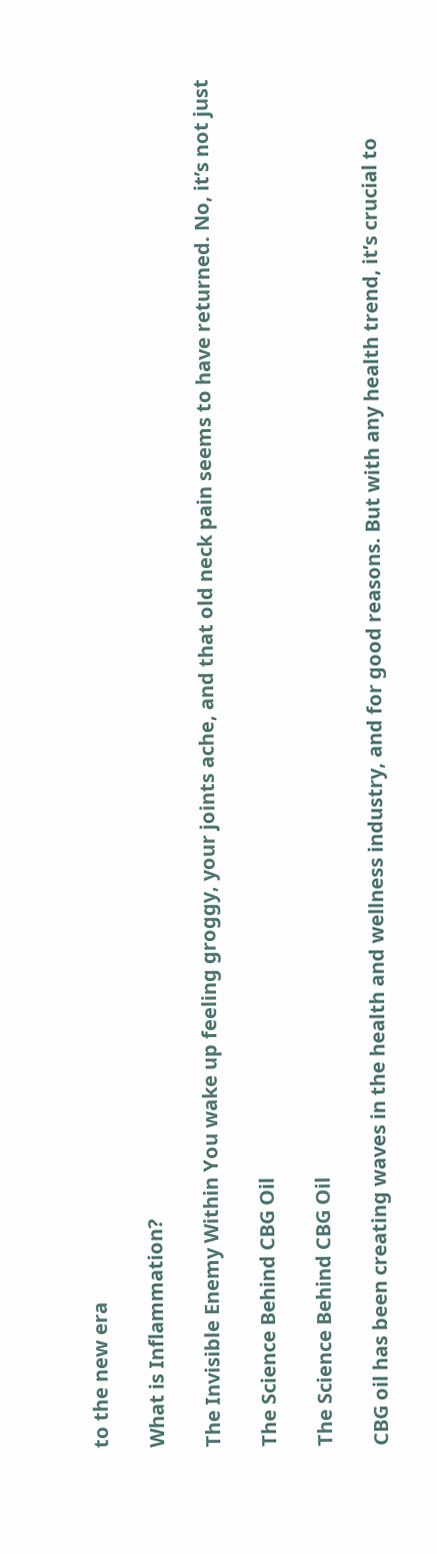to the new era

What is Inflammation?

The Invisible Enemy Within You wake up feeling groggy, your joints ache, and that old neck pain seems to have returned. No, it’s not just

The Science Behind CBG Oil

The Science Behind CBG Oil

CBG oil has been creating waves in the health and wellness industry, and for good reasons. But with any health trend, it’s crucial to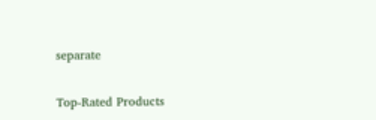separate

Top-Rated Products